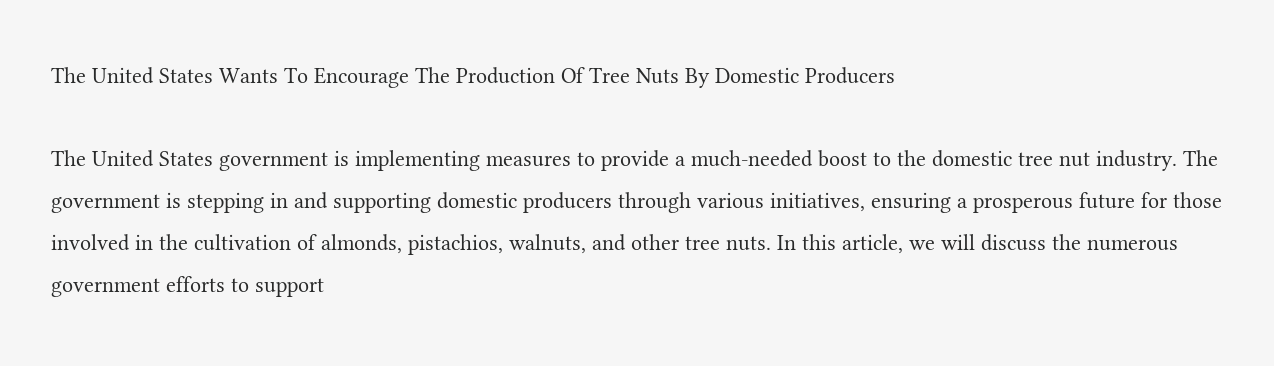The United States Wants To Encourage The Production Of Tree Nuts By Domestic Producers

The United States government is implementing measures to provide a much-needed boost to the domestic tree nut industry. The government is stepping in and supporting domestic producers through various initiatives, ensuring a prosperous future for those involved in the cultivation of almonds, pistachios, walnuts, and other tree nuts. In this article, we will discuss the numerous government efforts to support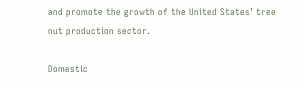and promote the growth of the United States’ tree nut production sector.

Domestic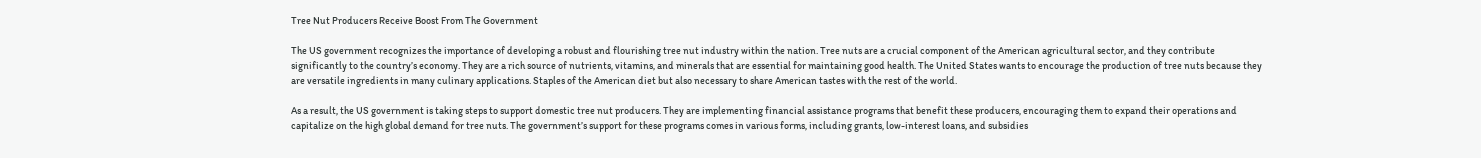Tree Nut Producers Receive Boost From The Government

The US government recognizes the importance of developing a robust and flourishing tree nut industry within the nation. Tree nuts are a crucial component of the American agricultural sector, and they contribute significantly to the country’s economy. They are a rich source of nutrients, vitamins, and minerals that are essential for maintaining good health. The United States wants to encourage the production of tree nuts because they are versatile ingredients in many culinary applications. Staples of the American diet but also necessary to share American tastes with the rest of the world.

As a result, the US government is taking steps to support domestic tree nut producers. They are implementing financial assistance programs that benefit these producers, encouraging them to expand their operations and capitalize on the high global demand for tree nuts. The government’s support for these programs comes in various forms, including grants, low-interest loans, and subsidies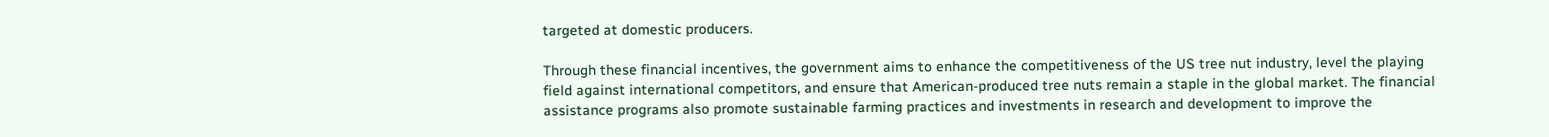targeted at domestic producers.

Through these financial incentives, the government aims to enhance the competitiveness of the US tree nut industry, level the playing field against international competitors, and ensure that American-produced tree nuts remain a staple in the global market. The financial assistance programs also promote sustainable farming practices and investments in research and development to improve the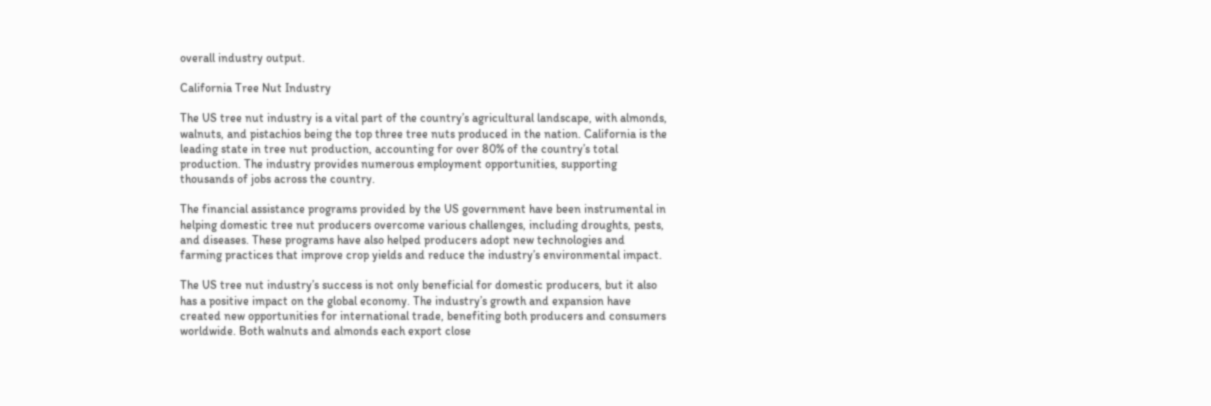overall industry output.

California Tree Nut Industry

The US tree nut industry is a vital part of the country’s agricultural landscape, with almonds, walnuts, and pistachios being the top three tree nuts produced in the nation. California is the leading state in tree nut production, accounting for over 80% of the country’s total production. The industry provides numerous employment opportunities, supporting thousands of jobs across the country.

The financial assistance programs provided by the US government have been instrumental in helping domestic tree nut producers overcome various challenges, including droughts, pests, and diseases. These programs have also helped producers adopt new technologies and farming practices that improve crop yields and reduce the industry’s environmental impact.

The US tree nut industry’s success is not only beneficial for domestic producers, but it also has a positive impact on the global economy. The industry’s growth and expansion have created new opportunities for international trade, benefiting both producers and consumers worldwide. Both walnuts and almonds each export close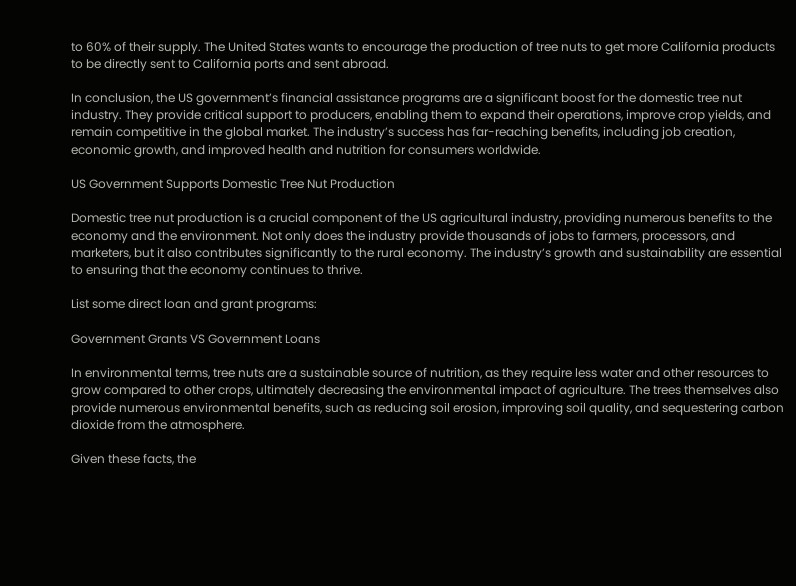to 60% of their supply. The United States wants to encourage the production of tree nuts to get more California products to be directly sent to California ports and sent abroad.

In conclusion, the US government’s financial assistance programs are a significant boost for the domestic tree nut industry. They provide critical support to producers, enabling them to expand their operations, improve crop yields, and remain competitive in the global market. The industry’s success has far-reaching benefits, including job creation, economic growth, and improved health and nutrition for consumers worldwide.

US Government Supports Domestic Tree Nut Production

Domestic tree nut production is a crucial component of the US agricultural industry, providing numerous benefits to the economy and the environment. Not only does the industry provide thousands of jobs to farmers, processors, and marketers, but it also contributes significantly to the rural economy. The industry’s growth and sustainability are essential to ensuring that the economy continues to thrive.

List some direct loan and grant programs:

Government Grants VS Government Loans

In environmental terms, tree nuts are a sustainable source of nutrition, as they require less water and other resources to grow compared to other crops, ultimately decreasing the environmental impact of agriculture. The trees themselves also provide numerous environmental benefits, such as reducing soil erosion, improving soil quality, and sequestering carbon dioxide from the atmosphere.

Given these facts, the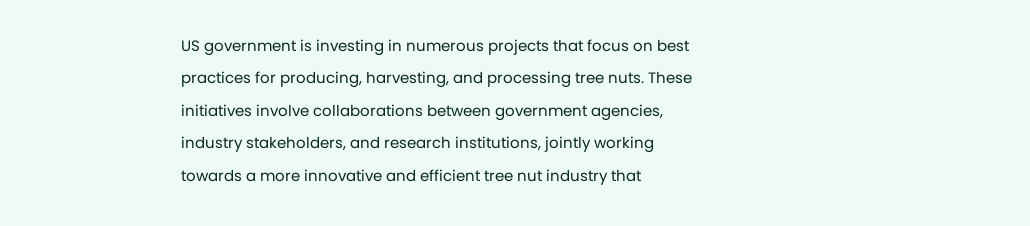US government is investing in numerous projects that focus on best practices for producing, harvesting, and processing tree nuts. These initiatives involve collaborations between government agencies, industry stakeholders, and research institutions, jointly working towards a more innovative and efficient tree nut industry that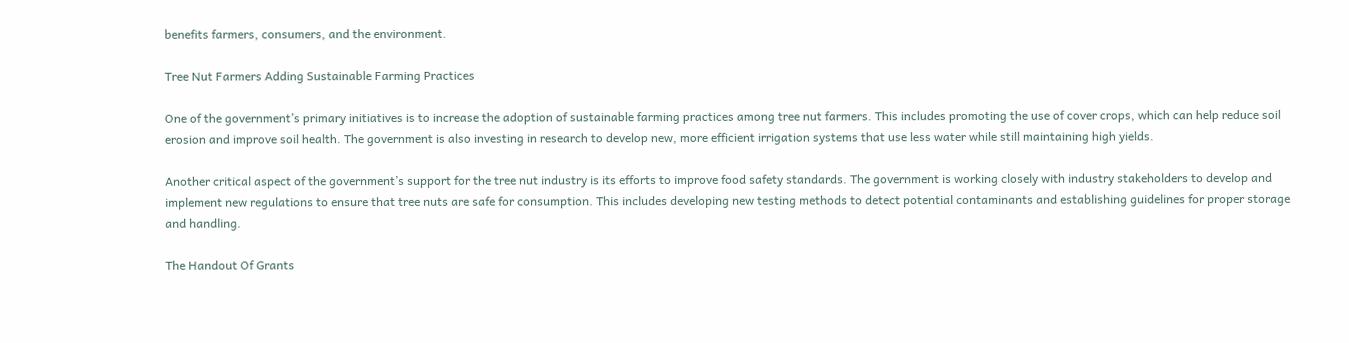benefits farmers, consumers, and the environment.

Tree Nut Farmers Adding Sustainable Farming Practices

One of the government’s primary initiatives is to increase the adoption of sustainable farming practices among tree nut farmers. This includes promoting the use of cover crops, which can help reduce soil erosion and improve soil health. The government is also investing in research to develop new, more efficient irrigation systems that use less water while still maintaining high yields.

Another critical aspect of the government’s support for the tree nut industry is its efforts to improve food safety standards. The government is working closely with industry stakeholders to develop and implement new regulations to ensure that tree nuts are safe for consumption. This includes developing new testing methods to detect potential contaminants and establishing guidelines for proper storage and handling.

The Handout Of Grants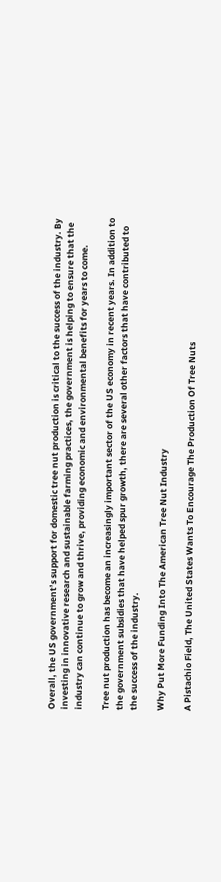Overall, the US government’s support for domestic tree nut production is critical to the success of the industry. By investing in innovative research and sustainable farming practices, the government is helping to ensure that the industry can continue to grow and thrive, providing economic and environmental benefits for years to come.

Tree nut production has become an increasingly important sector of the US economy in recent years. In addition to the government subsidies that have helped spur growth, there are several other factors that have contributed to the success of the industry.

Why Put More Funding Into The American Tree Nut Industry

A Pistachio Field, The United States Wants To Encourage The Production Of Tree Nuts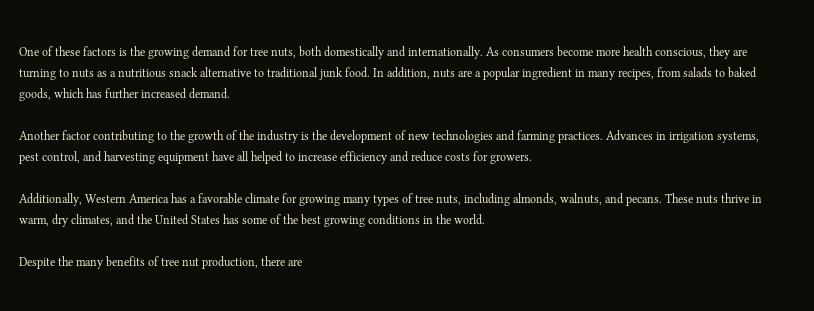One of these factors is the growing demand for tree nuts, both domestically and internationally. As consumers become more health conscious, they are turning to nuts as a nutritious snack alternative to traditional junk food. In addition, nuts are a popular ingredient in many recipes, from salads to baked goods, which has further increased demand.

Another factor contributing to the growth of the industry is the development of new technologies and farming practices. Advances in irrigation systems, pest control, and harvesting equipment have all helped to increase efficiency and reduce costs for growers.

Additionally, Western America has a favorable climate for growing many types of tree nuts, including almonds, walnuts, and pecans. These nuts thrive in warm, dry climates, and the United States has some of the best growing conditions in the world.

Despite the many benefits of tree nut production, there are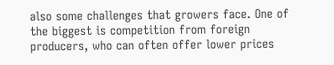also some challenges that growers face. One of the biggest is competition from foreign producers, who can often offer lower prices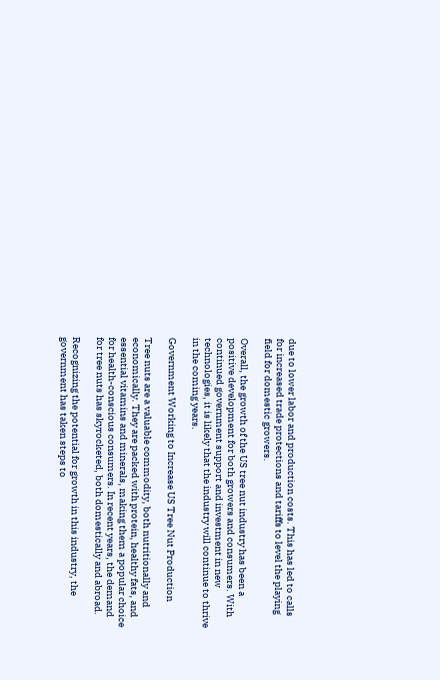due to lower labor and production costs. This has led to calls for increased trade protections and tariffs to level the playing field for domestic growers.

Overall, the growth of the US tree nut industry has been a positive development for both growers and consumers. With continued government support and investment in new technologies, it is likely that the industry will continue to thrive in the coming years.

Government Working to Increase US Tree Nut Production

Tree nuts are a valuable commodity, both nutritionally and economically. They are packed with protein, healthy fats, and essential vitamins and minerals, making them a popular choice for health-conscious consumers. In recent years, the demand for tree nuts has skyrocketed, both domestically and abroad.

Recognizing the potential for growth in this industry, the government has taken steps to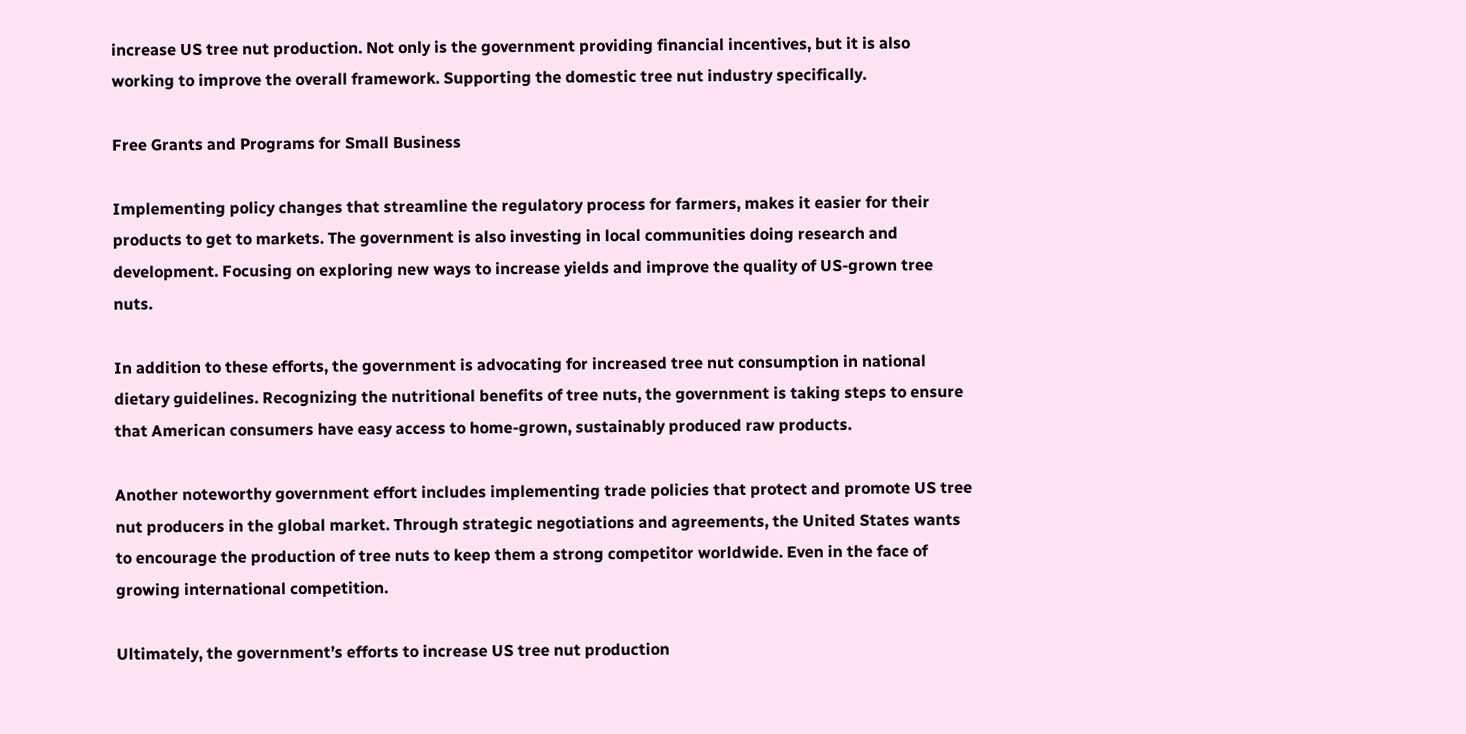increase US tree nut production. Not only is the government providing financial incentives, but it is also working to improve the overall framework. Supporting the domestic tree nut industry specifically.

Free Grants and Programs for Small Business

Implementing policy changes that streamline the regulatory process for farmers, makes it easier for their products to get to markets. The government is also investing in local communities doing research and development. Focusing on exploring new ways to increase yields and improve the quality of US-grown tree nuts.

In addition to these efforts, the government is advocating for increased tree nut consumption in national dietary guidelines. Recognizing the nutritional benefits of tree nuts, the government is taking steps to ensure that American consumers have easy access to home-grown, sustainably produced raw products.

Another noteworthy government effort includes implementing trade policies that protect and promote US tree nut producers in the global market. Through strategic negotiations and agreements, the United States wants to encourage the production of tree nuts to keep them a strong competitor worldwide. Even in the face of growing international competition.

Ultimately, the government’s efforts to increase US tree nut production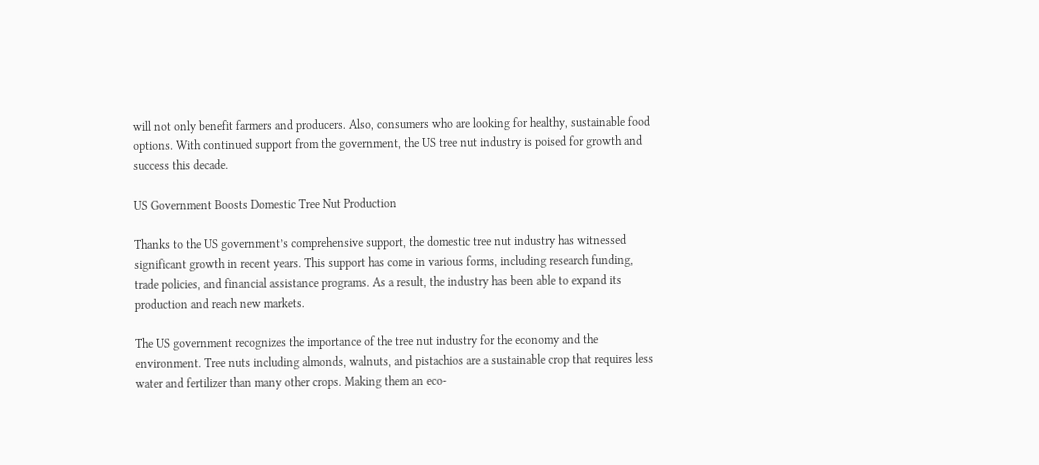will not only benefit farmers and producers. Also, consumers who are looking for healthy, sustainable food options. With continued support from the government, the US tree nut industry is poised for growth and success this decade.

US Government Boosts Domestic Tree Nut Production

Thanks to the US government’s comprehensive support, the domestic tree nut industry has witnessed significant growth in recent years. This support has come in various forms, including research funding, trade policies, and financial assistance programs. As a result, the industry has been able to expand its production and reach new markets.

The US government recognizes the importance of the tree nut industry for the economy and the environment. Tree nuts including almonds, walnuts, and pistachios are a sustainable crop that requires less water and fertilizer than many other crops. Making them an eco-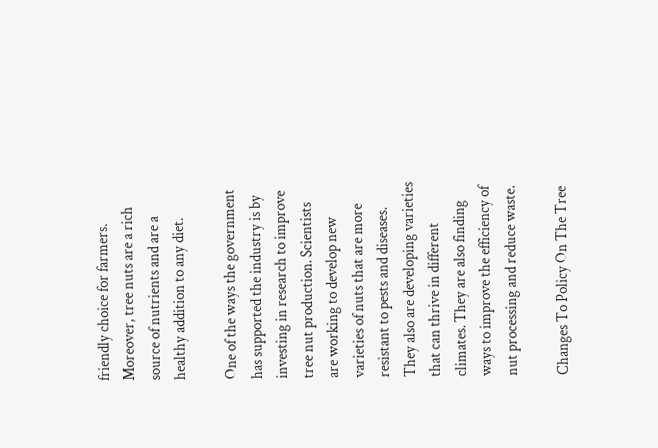friendly choice for farmers. Moreover, tree nuts are a rich source of nutrients and are a healthy addition to any diet.

One of the ways the government has supported the industry is by investing in research to improve tree nut production. Scientists are working to develop new varieties of nuts that are more resistant to pests and diseases. They also are developing varieties that can thrive in different climates. They are also finding ways to improve the efficiency of nut processing and reduce waste.

Changes To Policy On The Tree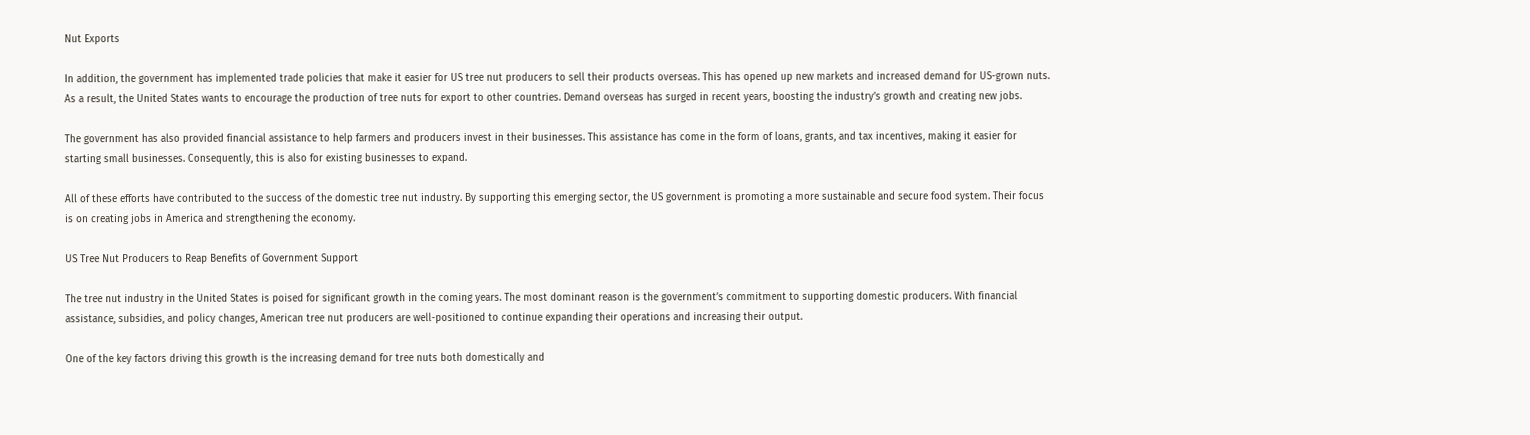Nut Exports

In addition, the government has implemented trade policies that make it easier for US tree nut producers to sell their products overseas. This has opened up new markets and increased demand for US-grown nuts. As a result, the United States wants to encourage the production of tree nuts for export to other countries. Demand overseas has surged in recent years, boosting the industry’s growth and creating new jobs.

The government has also provided financial assistance to help farmers and producers invest in their businesses. This assistance has come in the form of loans, grants, and tax incentives, making it easier for starting small businesses. Consequently, this is also for existing businesses to expand.

All of these efforts have contributed to the success of the domestic tree nut industry. By supporting this emerging sector, the US government is promoting a more sustainable and secure food system. Their focus is on creating jobs in America and strengthening the economy.

US Tree Nut Producers to Reap Benefits of Government Support

The tree nut industry in the United States is poised for significant growth in the coming years. The most dominant reason is the government’s commitment to supporting domestic producers. With financial assistance, subsidies, and policy changes, American tree nut producers are well-positioned to continue expanding their operations and increasing their output.

One of the key factors driving this growth is the increasing demand for tree nuts both domestically and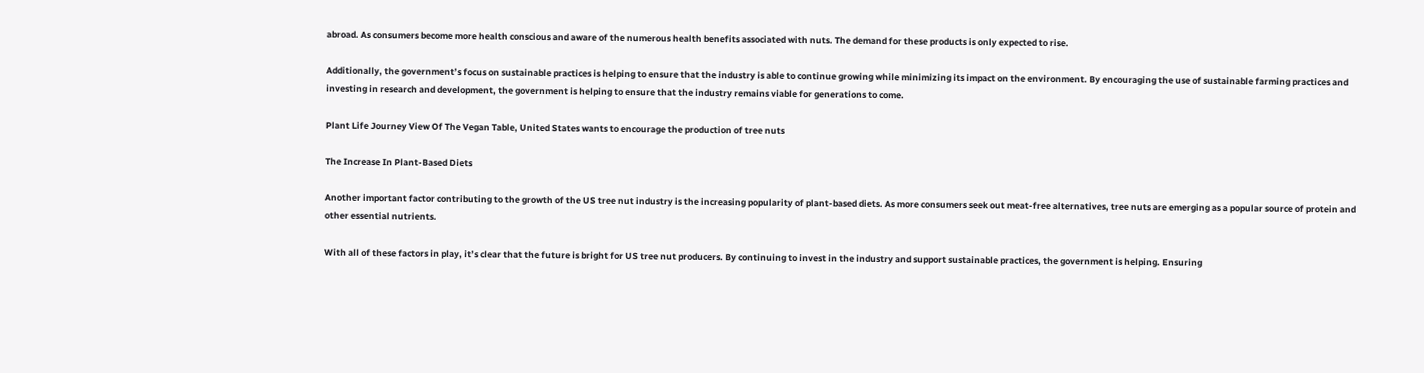abroad. As consumers become more health conscious and aware of the numerous health benefits associated with nuts. The demand for these products is only expected to rise.

Additionally, the government’s focus on sustainable practices is helping to ensure that the industry is able to continue growing while minimizing its impact on the environment. By encouraging the use of sustainable farming practices and investing in research and development, the government is helping to ensure that the industry remains viable for generations to come.

Plant Life Journey View Of The Vegan Table, United States wants to encourage the production of tree nuts

The Increase In Plant-Based Diets

Another important factor contributing to the growth of the US tree nut industry is the increasing popularity of plant-based diets. As more consumers seek out meat-free alternatives, tree nuts are emerging as a popular source of protein and other essential nutrients.

With all of these factors in play, it’s clear that the future is bright for US tree nut producers. By continuing to invest in the industry and support sustainable practices, the government is helping. Ensuring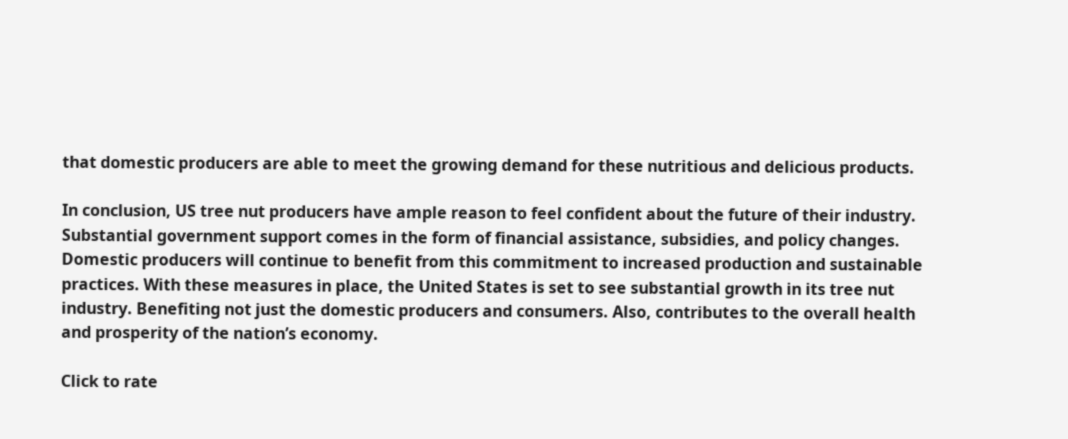that domestic producers are able to meet the growing demand for these nutritious and delicious products.

In conclusion, US tree nut producers have ample reason to feel confident about the future of their industry. Substantial government support comes in the form of financial assistance, subsidies, and policy changes. Domestic producers will continue to benefit from this commitment to increased production and sustainable practices. With these measures in place, the United States is set to see substantial growth in its tree nut industry. Benefiting not just the domestic producers and consumers. Also, contributes to the overall health and prosperity of the nation’s economy.

Click to rate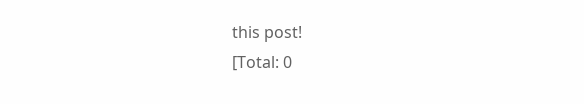this post!
[Total: 0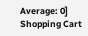Average: 0]
Shopping Cart